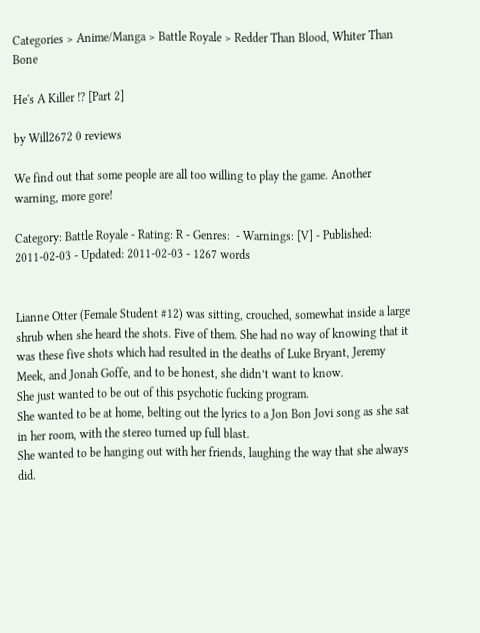Categories > Anime/Manga > Battle Royale > Redder Than Blood, Whiter Than Bone

He's A Killer !? [Part 2]

by Will2672 0 reviews

We find out that some people are all too willing to play the game. Another warning, more gore!

Category: Battle Royale - Rating: R - Genres:  - Warnings: [V] - Published: 2011-02-03 - Updated: 2011-02-03 - 1267 words


Lianne Otter (Female Student #12) was sitting, crouched, somewhat inside a large shrub when she heard the shots. Five of them. She had no way of knowing that it was these five shots which had resulted in the deaths of Luke Bryant, Jeremy Meek, and Jonah Goffe, and to be honest, she didn’t want to know.
She just wanted to be out of this psychotic fucking program.
She wanted to be at home, belting out the lyrics to a Jon Bon Jovi song as she sat in her room, with the stereo turned up full blast.
She wanted to be hanging out with her friends, laughing the way that she always did.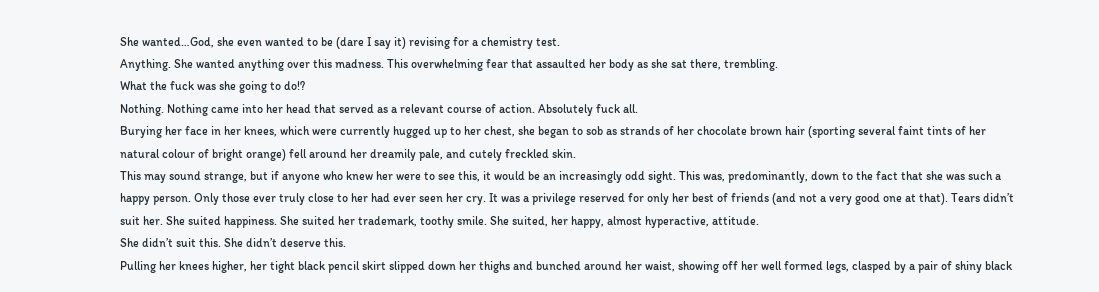She wanted…God, she even wanted to be (dare I say it) revising for a chemistry test.
Anything. She wanted anything over this madness. This overwhelming fear that assaulted her body as she sat there, trembling.
What the fuck was she going to do!?
Nothing. Nothing came into her head that served as a relevant course of action. Absolutely fuck all.
Burying her face in her knees, which were currently hugged up to her chest, she began to sob as strands of her chocolate brown hair (sporting several faint tints of her natural colour of bright orange) fell around her dreamily pale, and cutely freckled skin.
This may sound strange, but if anyone who knew her were to see this, it would be an increasingly odd sight. This was, predominantly, down to the fact that she was such a happy person. Only those ever truly close to her had ever seen her cry. It was a privilege reserved for only her best of friends (and not a very good one at that). Tears didn’t suit her. She suited happiness. She suited her trademark, toothy smile. She suited, her happy, almost hyperactive, attitude.
She didn’t suit this. She didn’t deserve this.
Pulling her knees higher, her tight black pencil skirt slipped down her thighs and bunched around her waist, showing off her well formed legs, clasped by a pair of shiny black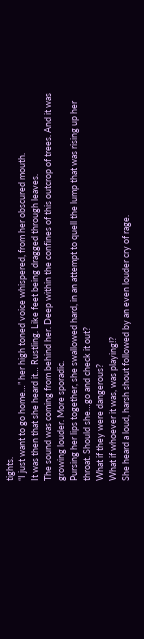tights.
“I just want to go home…” her high toned voice whispered, from her obscured mouth.
It was then that she heard it… Rustling. Like feet being dragged through leaves.
The sound was coming from behind her. Deep within the confines of this outcrop of trees. And it was growing louder. More sporadic.
Pursing her lips together, she swallowed hard, in an attempt to quell the lump that was rising up her throat. Should she…go and check it out?
What if they were dangerous?
What if whoever it was, was playing!?
She heard a loud, harsh shout followed by an even louder cry of rage.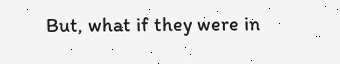But, what if they were in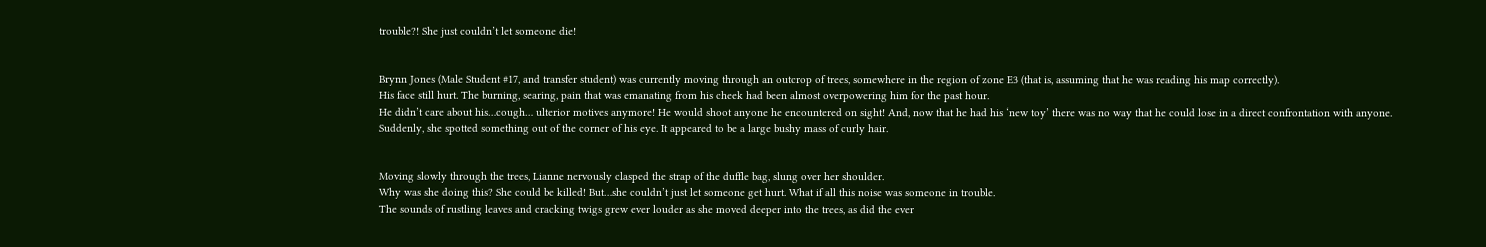trouble?! She just couldn’t let someone die!


Brynn Jones (Male Student #17, and transfer student) was currently moving through an outcrop of trees, somewhere in the region of zone E3 (that is, assuming that he was reading his map correctly).
His face still hurt. The burning, searing, pain that was emanating from his cheek had been almost overpowering him for the past hour.
He didn’t care about his…cough… ulterior motives anymore! He would shoot anyone he encountered on sight! And, now that he had his ‘new toy’ there was no way that he could lose in a direct confrontation with anyone.
Suddenly, she spotted something out of the corner of his eye. It appeared to be a large bushy mass of curly hair.


Moving slowly through the trees, Lianne nervously clasped the strap of the duffle bag, slung over her shoulder.
Why was she doing this? She could be killed! But…she couldn’t just let someone get hurt. What if all this noise was someone in trouble.
The sounds of rustling leaves and cracking twigs grew ever louder as she moved deeper into the trees, as did the ever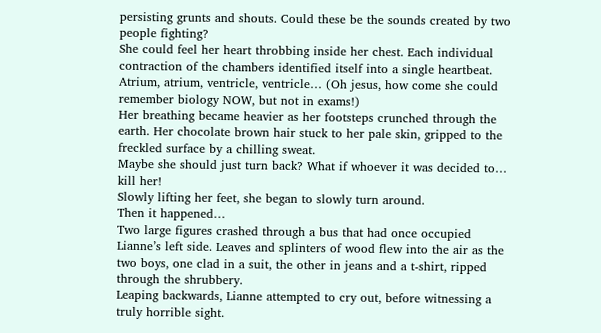persisting grunts and shouts. Could these be the sounds created by two people fighting?
She could feel her heart throbbing inside her chest. Each individual contraction of the chambers identified itself into a single heartbeat. Atrium, atrium, ventricle, ventricle… (Oh jesus, how come she could remember biology NOW, but not in exams!)
Her breathing became heavier as her footsteps crunched through the earth. Her chocolate brown hair stuck to her pale skin, gripped to the freckled surface by a chilling sweat.
Maybe she should just turn back? What if whoever it was decided to… kill her!
Slowly lifting her feet, she began to slowly turn around.
Then it happened…
Two large figures crashed through a bus that had once occupied Lianne’s left side. Leaves and splinters of wood flew into the air as the two boys, one clad in a suit, the other in jeans and a t-shirt, ripped through the shrubbery.
Leaping backwards, Lianne attempted to cry out, before witnessing a truly horrible sight.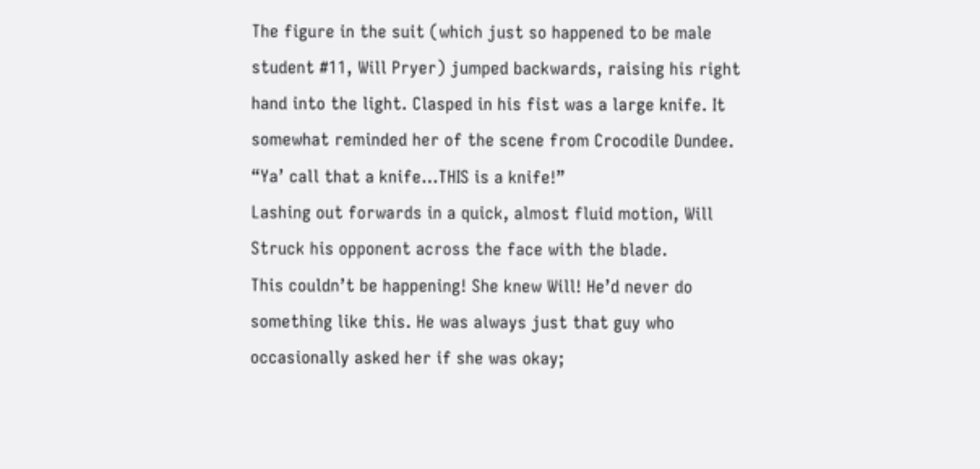The figure in the suit (which just so happened to be male student #11, Will Pryer) jumped backwards, raising his right hand into the light. Clasped in his fist was a large knife. It somewhat reminded her of the scene from Crocodile Dundee. “Ya’ call that a knife…THIS is a knife!”
Lashing out forwards in a quick, almost fluid motion, Will Struck his opponent across the face with the blade.
This couldn’t be happening! She knew Will! He’d never do something like this. He was always just that guy who occasionally asked her if she was okay;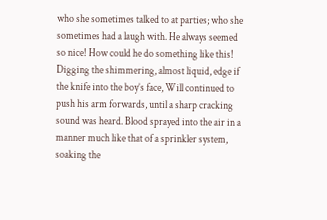who she sometimes talked to at parties; who she sometimes had a laugh with. He always seemed so nice! How could he do something like this!
Digging the shimmering, almost liquid, edge if the knife into the boy’s face, Will continued to push his arm forwards, until a sharp cracking sound was heard. Blood sprayed into the air in a manner much like that of a sprinkler system, soaking the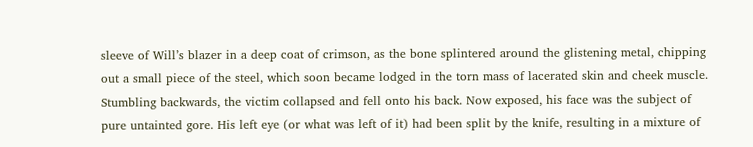sleeve of Will’s blazer in a deep coat of crimson, as the bone splintered around the glistening metal, chipping out a small piece of the steel, which soon became lodged in the torn mass of lacerated skin and cheek muscle. Stumbling backwards, the victim collapsed and fell onto his back. Now exposed, his face was the subject of pure untainted gore. His left eye (or what was left of it) had been split by the knife, resulting in a mixture of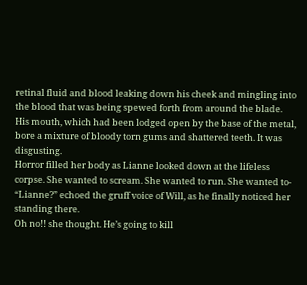retinal fluid and blood leaking down his cheek and mingling into the blood that was being spewed forth from around the blade. His mouth, which had been lodged open by the base of the metal, bore a mixture of bloody torn gums and shattered teeth. It was disgusting.
Horror filled her body as Lianne looked down at the lifeless corpse. She wanted to scream. She wanted to run. She wanted to-
“Lianne?” echoed the gruff voice of Will, as he finally noticed her standing there.
Oh no!! she thought. He’s going to kill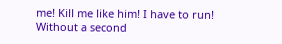me! Kill me like him! I have to run!
Without a second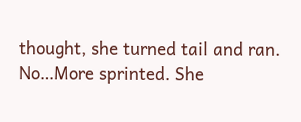thought, she turned tail and ran. No…More sprinted. She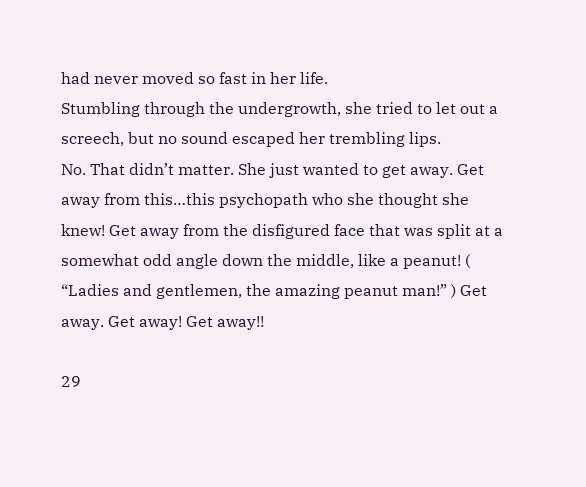had never moved so fast in her life.
Stumbling through the undergrowth, she tried to let out a screech, but no sound escaped her trembling lips.
No. That didn’t matter. She just wanted to get away. Get away from this…this psychopath who she thought she knew! Get away from the disfigured face that was split at a somewhat odd angle down the middle, like a peanut! ( “Ladies and gentlemen, the amazing peanut man!” ) Get away. Get away! Get away!!

29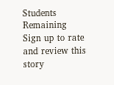Students Remaining
Sign up to rate and review this story